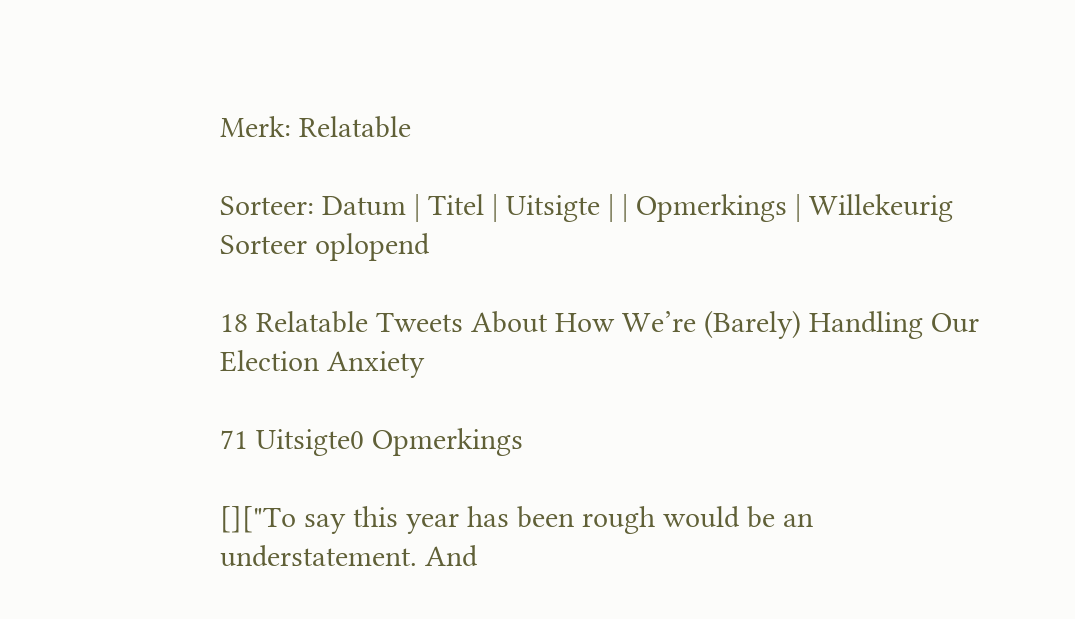Merk: Relatable

Sorteer: Datum | Titel | Uitsigte | | Opmerkings | Willekeurig Sorteer oplopend

18 Relatable Tweets About How We’re (Barely) Handling Our Election Anxiety

71 Uitsigte0 Opmerkings

[]["To say this year has been rough would be an understatement. And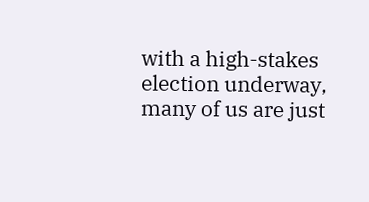with a high-stakes election underway, many of us are just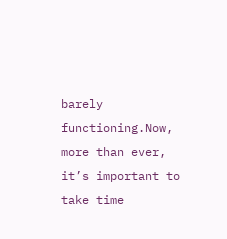barely functioning.Now, more than ever, it’s important to take time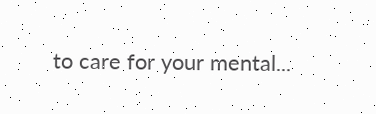to care for your mental...